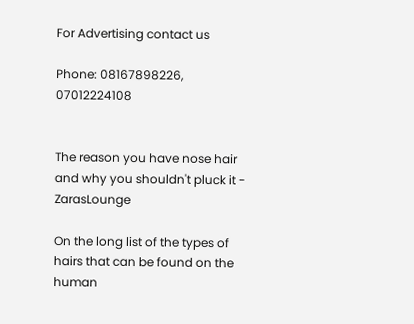For Advertising contact us

Phone: 08167898226, 07012224108


The reason you have nose hair and why you shouldn't pluck it - ZarasLounge

On the long list of the types of hairs that can be found on the human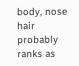body, nose hair probably ranks as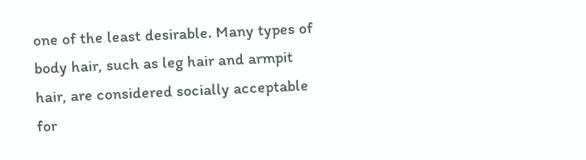one of the least desirable. Many types of body hair, such as leg hair and armpit hair, are considered socially acceptable for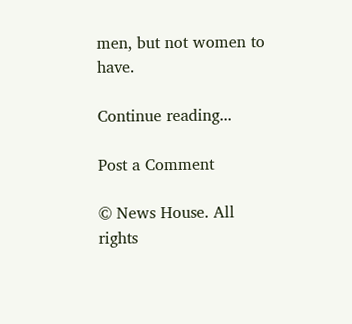men, but not women to have.

Continue reading...

Post a Comment

© News House. All rights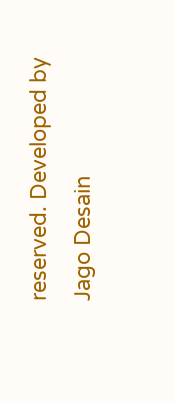reserved. Developed by Jago Desain